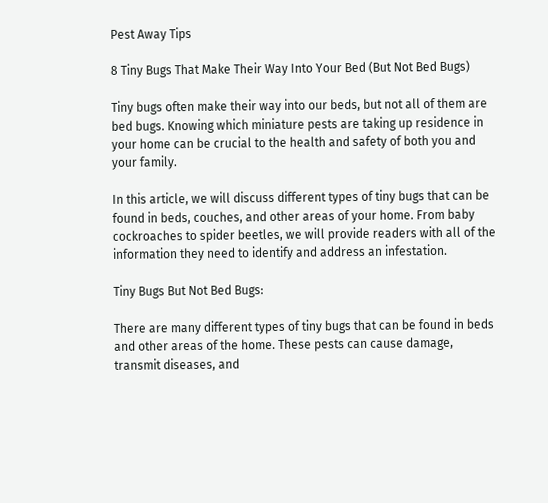Pest Away Tips

8 Tiny Bugs That Make Their Way Into Your Bed (But Not Bed Bugs)

Tiny bugs often make their way into our beds, but not all of them are bed bugs. Knowing which miniature pests are taking up residence in your home can be crucial to the health and safety of both you and your family.

In this article, we will discuss different types of tiny bugs that can be found in beds, couches, and other areas of your home. From baby cockroaches to spider beetles, we will provide readers with all of the information they need to identify and address an infestation.

Tiny Bugs But Not Bed Bugs:

There are many different types of tiny bugs that can be found in beds and other areas of the home. These pests can cause damage, transmit diseases, and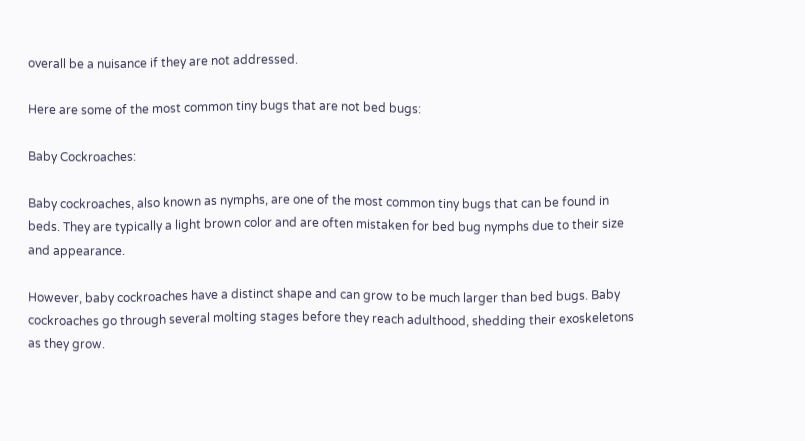overall be a nuisance if they are not addressed.

Here are some of the most common tiny bugs that are not bed bugs:

Baby Cockroaches:

Baby cockroaches, also known as nymphs, are one of the most common tiny bugs that can be found in beds. They are typically a light brown color and are often mistaken for bed bug nymphs due to their size and appearance.

However, baby cockroaches have a distinct shape and can grow to be much larger than bed bugs. Baby cockroaches go through several molting stages before they reach adulthood, shedding their exoskeletons as they grow.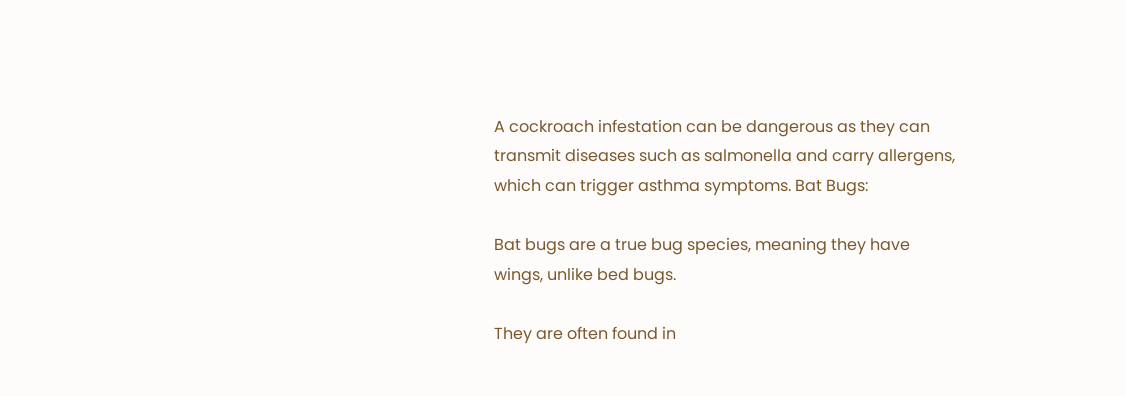A cockroach infestation can be dangerous as they can transmit diseases such as salmonella and carry allergens, which can trigger asthma symptoms. Bat Bugs:

Bat bugs are a true bug species, meaning they have wings, unlike bed bugs.

They are often found in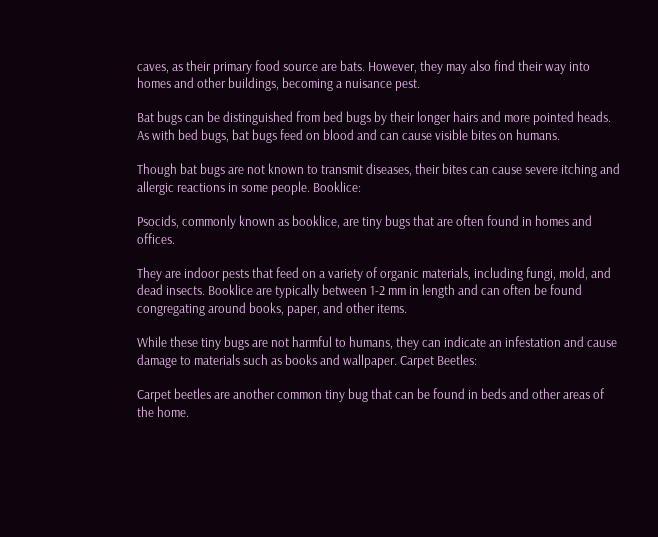caves, as their primary food source are bats. However, they may also find their way into homes and other buildings, becoming a nuisance pest.

Bat bugs can be distinguished from bed bugs by their longer hairs and more pointed heads. As with bed bugs, bat bugs feed on blood and can cause visible bites on humans.

Though bat bugs are not known to transmit diseases, their bites can cause severe itching and allergic reactions in some people. Booklice:

Psocids, commonly known as booklice, are tiny bugs that are often found in homes and offices.

They are indoor pests that feed on a variety of organic materials, including fungi, mold, and dead insects. Booklice are typically between 1-2 mm in length and can often be found congregating around books, paper, and other items.

While these tiny bugs are not harmful to humans, they can indicate an infestation and cause damage to materials such as books and wallpaper. Carpet Beetles:

Carpet beetles are another common tiny bug that can be found in beds and other areas of the home.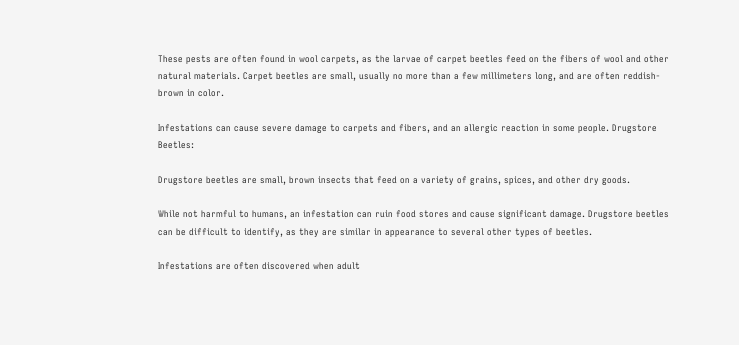These pests are often found in wool carpets, as the larvae of carpet beetles feed on the fibers of wool and other natural materials. Carpet beetles are small, usually no more than a few millimeters long, and are often reddish-brown in color.

Infestations can cause severe damage to carpets and fibers, and an allergic reaction in some people. Drugstore Beetles:

Drugstore beetles are small, brown insects that feed on a variety of grains, spices, and other dry goods.

While not harmful to humans, an infestation can ruin food stores and cause significant damage. Drugstore beetles can be difficult to identify, as they are similar in appearance to several other types of beetles.

Infestations are often discovered when adult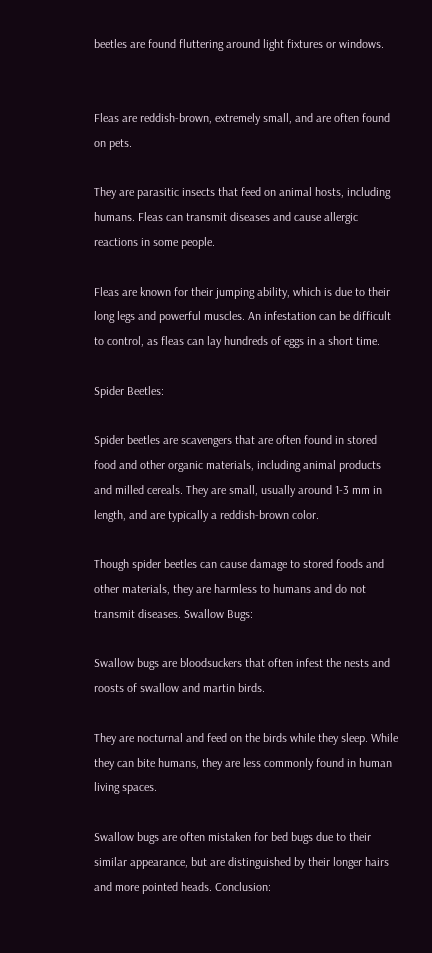beetles are found fluttering around light fixtures or windows.


Fleas are reddish-brown, extremely small, and are often found on pets.

They are parasitic insects that feed on animal hosts, including humans. Fleas can transmit diseases and cause allergic reactions in some people.

Fleas are known for their jumping ability, which is due to their long legs and powerful muscles. An infestation can be difficult to control, as fleas can lay hundreds of eggs in a short time.

Spider Beetles:

Spider beetles are scavengers that are often found in stored food and other organic materials, including animal products and milled cereals. They are small, usually around 1-3 mm in length, and are typically a reddish-brown color.

Though spider beetles can cause damage to stored foods and other materials, they are harmless to humans and do not transmit diseases. Swallow Bugs:

Swallow bugs are bloodsuckers that often infest the nests and roosts of swallow and martin birds.

They are nocturnal and feed on the birds while they sleep. While they can bite humans, they are less commonly found in human living spaces.

Swallow bugs are often mistaken for bed bugs due to their similar appearance, but are distinguished by their longer hairs and more pointed heads. Conclusion: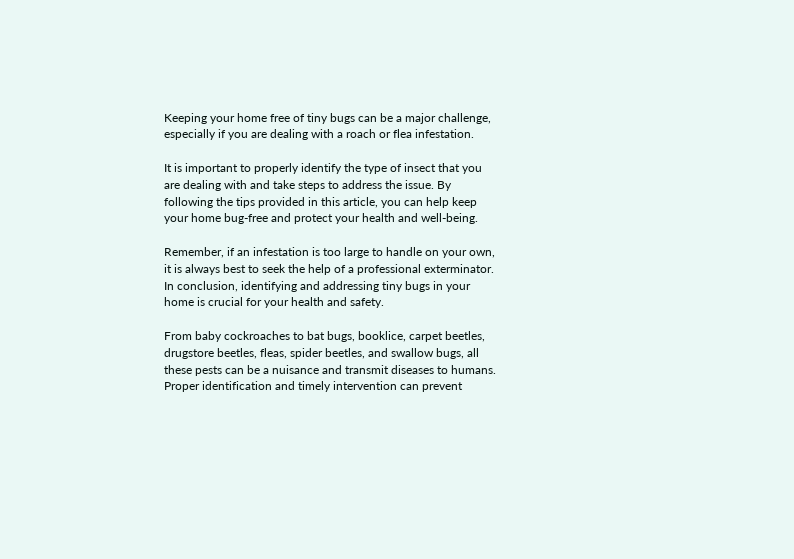Keeping your home free of tiny bugs can be a major challenge, especially if you are dealing with a roach or flea infestation.

It is important to properly identify the type of insect that you are dealing with and take steps to address the issue. By following the tips provided in this article, you can help keep your home bug-free and protect your health and well-being.

Remember, if an infestation is too large to handle on your own, it is always best to seek the help of a professional exterminator. In conclusion, identifying and addressing tiny bugs in your home is crucial for your health and safety.

From baby cockroaches to bat bugs, booklice, carpet beetles, drugstore beetles, fleas, spider beetles, and swallow bugs, all these pests can be a nuisance and transmit diseases to humans. Proper identification and timely intervention can prevent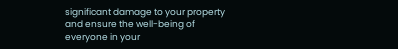significant damage to your property and ensure the well-being of everyone in your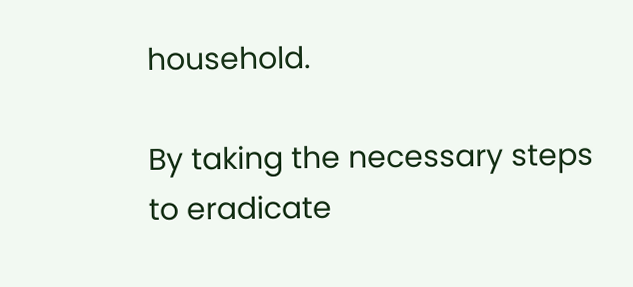household.

By taking the necessary steps to eradicate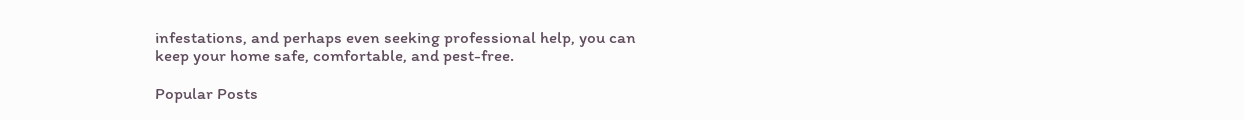infestations, and perhaps even seeking professional help, you can keep your home safe, comfortable, and pest-free.

Popular Posts